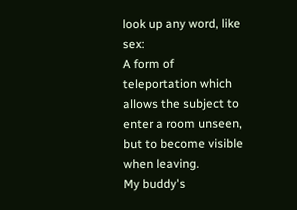look up any word, like sex:
A form of teleportation which allows the subject to enter a room unseen, but to become visible when leaving.
My buddy's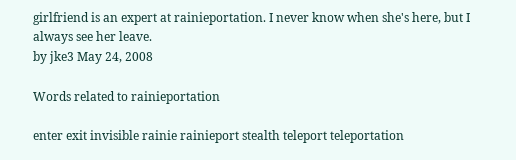girlfriend is an expert at rainieportation. I never know when she's here, but I always see her leave.
by jke3 May 24, 2008

Words related to rainieportation

enter exit invisible rainie rainieport stealth teleport teleportation